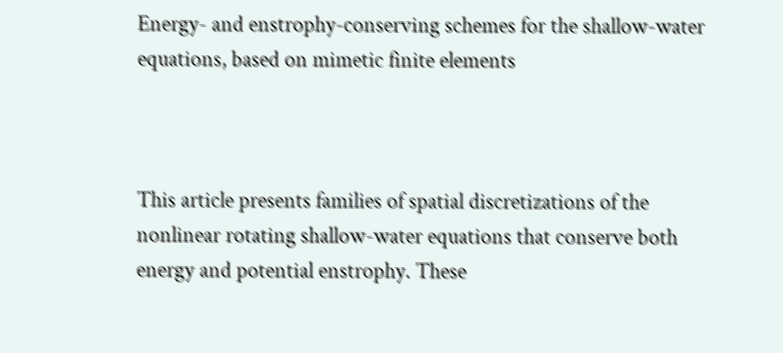Energy- and enstrophy-conserving schemes for the shallow-water equations, based on mimetic finite elements



This article presents families of spatial discretizations of the nonlinear rotating shallow-water equations that conserve both energy and potential enstrophy. These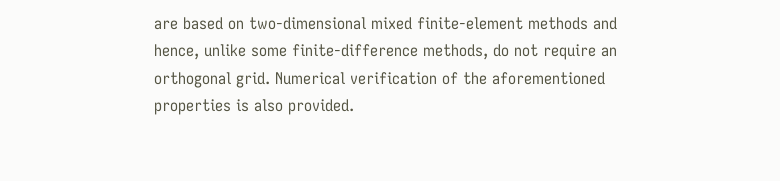are based on two-dimensional mixed finite-element methods and hence, unlike some finite-difference methods, do not require an orthogonal grid. Numerical verification of the aforementioned properties is also provided.